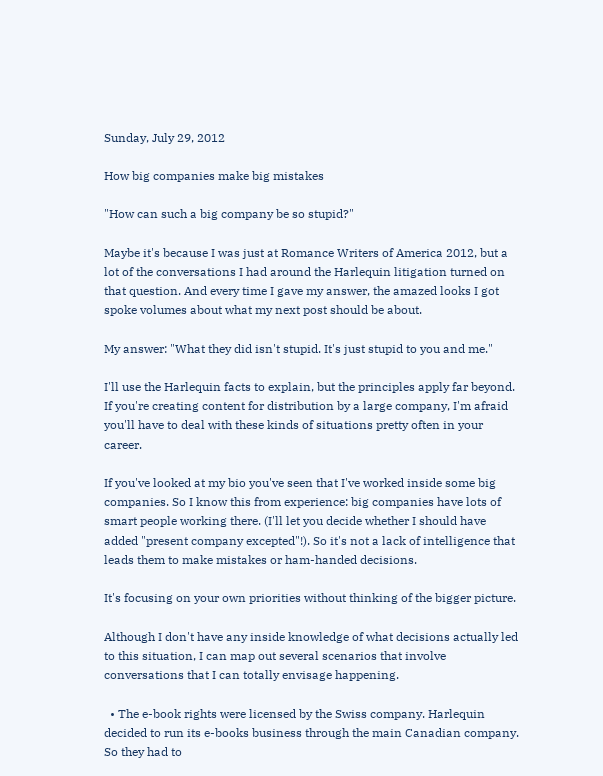Sunday, July 29, 2012

How big companies make big mistakes

"How can such a big company be so stupid?"

Maybe it's because I was just at Romance Writers of America 2012, but a lot of the conversations I had around the Harlequin litigation turned on that question. And every time I gave my answer, the amazed looks I got spoke volumes about what my next post should be about.

My answer: "What they did isn't stupid. It's just stupid to you and me."

I'll use the Harlequin facts to explain, but the principles apply far beyond. If you're creating content for distribution by a large company, I'm afraid you'll have to deal with these kinds of situations pretty often in your career.

If you've looked at my bio you've seen that I've worked inside some big companies. So I know this from experience: big companies have lots of smart people working there. (I'll let you decide whether I should have added "present company excepted"!). So it's not a lack of intelligence that leads them to make mistakes or ham-handed decisions.

It's focusing on your own priorities without thinking of the bigger picture.

Although I don't have any inside knowledge of what decisions actually led to this situation, I can map out several scenarios that involve conversations that I can totally envisage happening.

  • The e-book rights were licensed by the Swiss company. Harlequin decided to run its e-books business through the main Canadian company. So they had to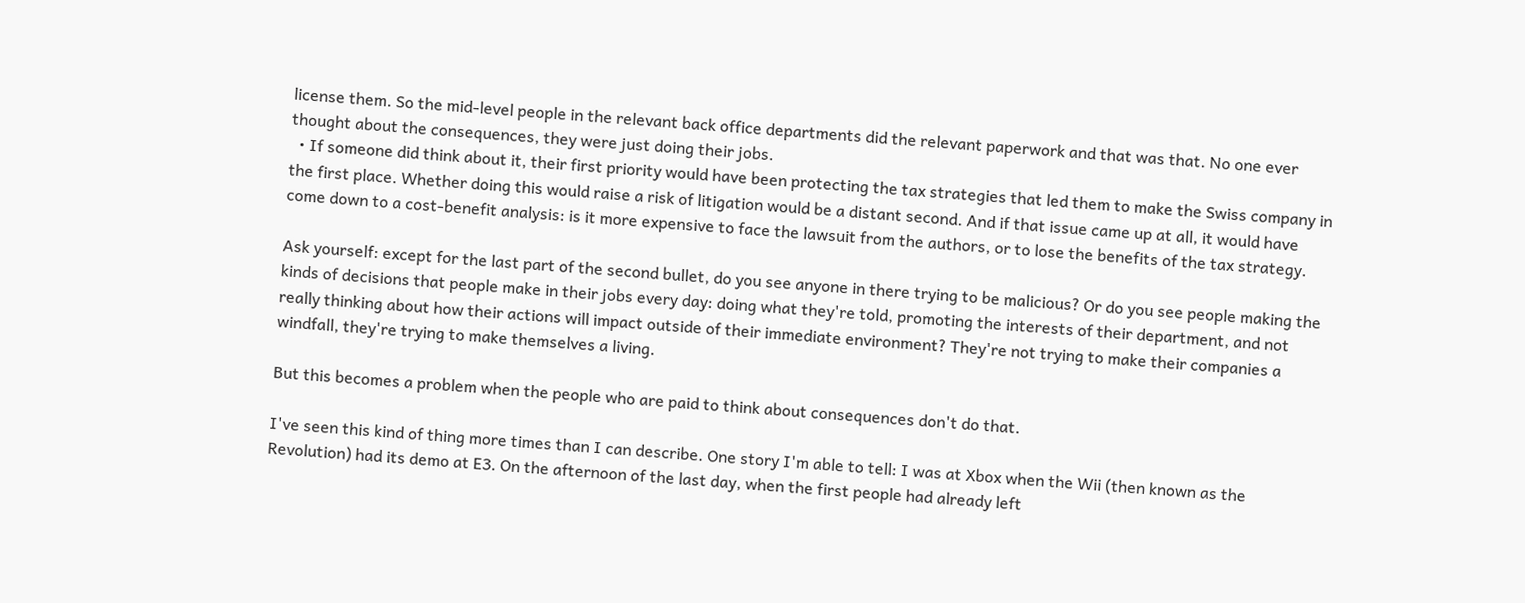license them. So the mid-level people in the relevant back office departments did the relevant paperwork and that was that. No one ever thought about the consequences, they were just doing their jobs.
  • If someone did think about it, their first priority would have been protecting the tax strategies that led them to make the Swiss company in the first place. Whether doing this would raise a risk of litigation would be a distant second. And if that issue came up at all, it would have come down to a cost-benefit analysis: is it more expensive to face the lawsuit from the authors, or to lose the benefits of the tax strategy.

Ask yourself: except for the last part of the second bullet, do you see anyone in there trying to be malicious? Or do you see people making the kinds of decisions that people make in their jobs every day: doing what they're told, promoting the interests of their department, and not really thinking about how their actions will impact outside of their immediate environment? They're not trying to make their companies a windfall, they're trying to make themselves a living.

But this becomes a problem when the people who are paid to think about consequences don't do that.

I've seen this kind of thing more times than I can describe. One story I'm able to tell: I was at Xbox when the Wii (then known as the Revolution) had its demo at E3. On the afternoon of the last day, when the first people had already left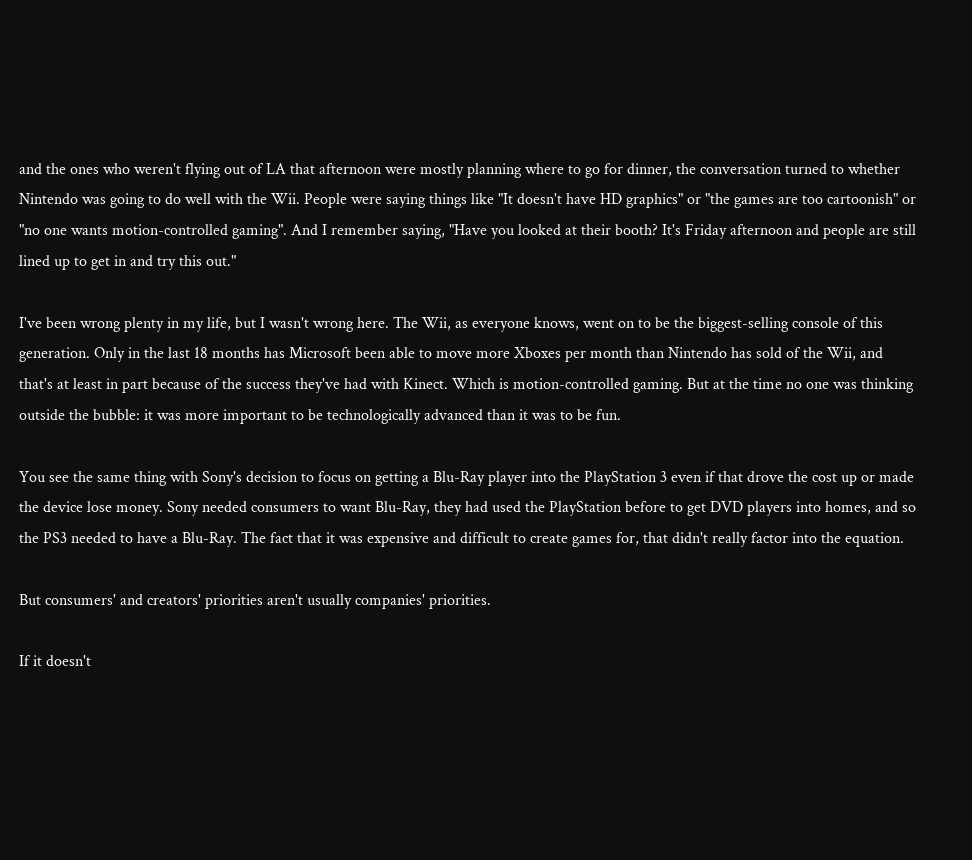and the ones who weren't flying out of LA that afternoon were mostly planning where to go for dinner, the conversation turned to whether Nintendo was going to do well with the Wii. People were saying things like "It doesn't have HD graphics" or "the games are too cartoonish" or "no one wants motion-controlled gaming". And I remember saying, "Have you looked at their booth? It's Friday afternoon and people are still lined up to get in and try this out."

I've been wrong plenty in my life, but I wasn't wrong here. The Wii, as everyone knows, went on to be the biggest-selling console of this generation. Only in the last 18 months has Microsoft been able to move more Xboxes per month than Nintendo has sold of the Wii, and that's at least in part because of the success they've had with Kinect. Which is motion-controlled gaming. But at the time no one was thinking outside the bubble: it was more important to be technologically advanced than it was to be fun.

You see the same thing with Sony's decision to focus on getting a Blu-Ray player into the PlayStation 3 even if that drove the cost up or made the device lose money. Sony needed consumers to want Blu-Ray, they had used the PlayStation before to get DVD players into homes, and so the PS3 needed to have a Blu-Ray. The fact that it was expensive and difficult to create games for, that didn't really factor into the equation.

But consumers' and creators' priorities aren't usually companies' priorities.

If it doesn't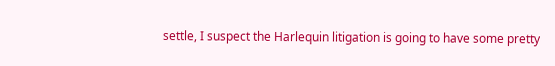settle, I suspect the Harlequin litigation is going to have some pretty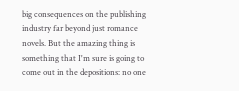big consequences on the publishing industry far beyond just romance novels. But the amazing thing is something that I'm sure is going to come out in the depositions: no one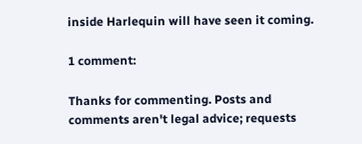inside Harlequin will have seen it coming.

1 comment:

Thanks for commenting. Posts and comments aren't legal advice; requests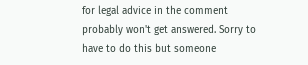for legal advice in the comment probably won't get answered. Sorry to have to do this but someone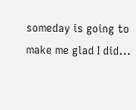someday is going to make me glad I did...